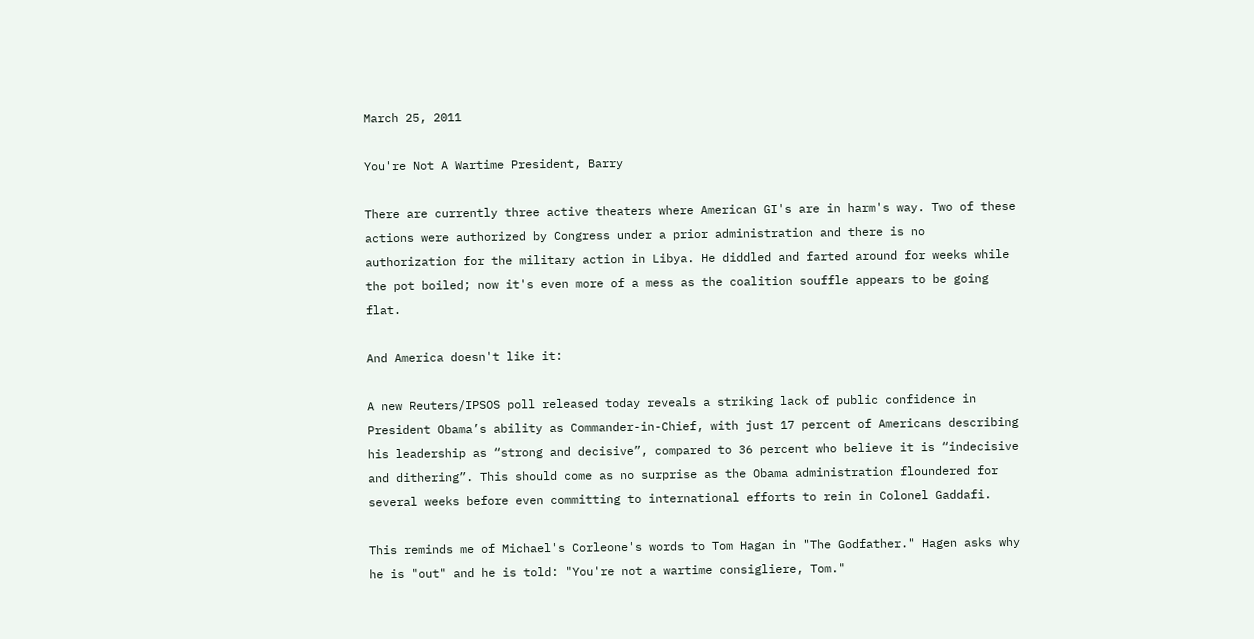March 25, 2011

You're Not A Wartime President, Barry

There are currently three active theaters where American GI's are in harm's way. Two of these actions were authorized by Congress under a prior administration and there is no authorization for the military action in Libya. He diddled and farted around for weeks while the pot boiled; now it's even more of a mess as the coalition souffle appears to be going flat.

And America doesn't like it:

A new Reuters/IPSOS poll released today reveals a striking lack of public confidence in President Obama’s ability as Commander-in-Chief, with just 17 percent of Americans describing his leadership as “strong and decisive”, compared to 36 percent who believe it is “indecisive and dithering”. This should come as no surprise as the Obama administration floundered for several weeks before even committing to international efforts to rein in Colonel Gaddafi.

This reminds me of Michael's Corleone's words to Tom Hagan in "The Godfather." Hagen asks why he is "out" and he is told: "You're not a wartime consigliere, Tom."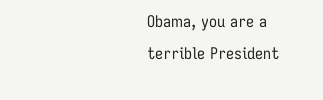Obama, you are a terrible President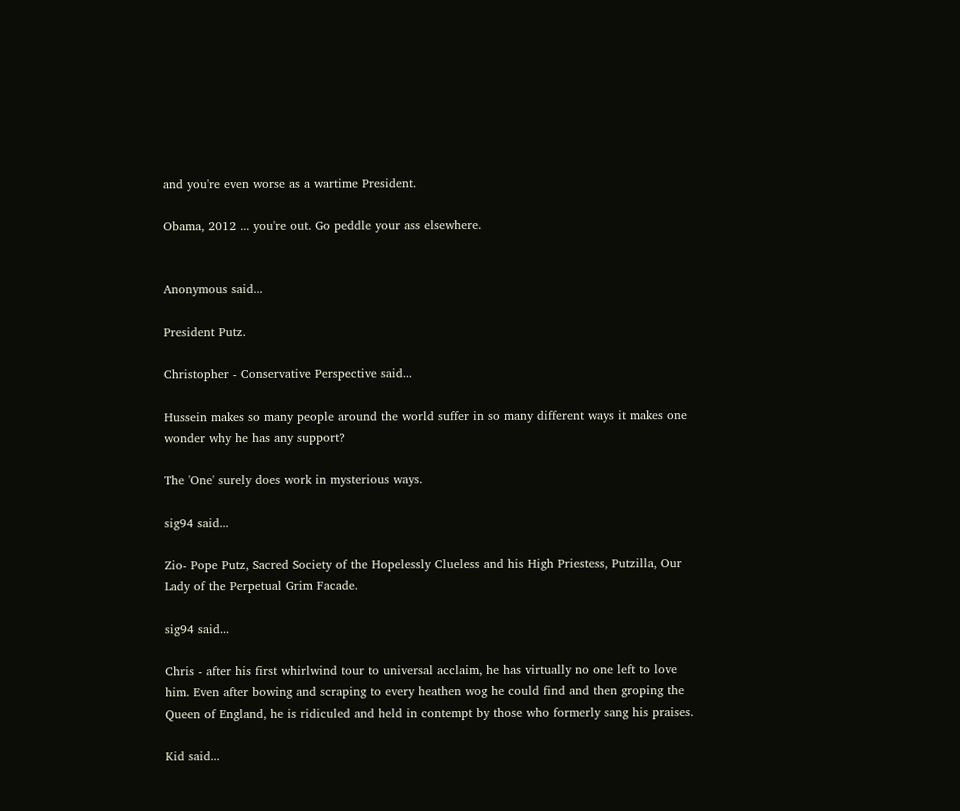and you're even worse as a wartime President.

Obama, 2012 ... you're out. Go peddle your ass elsewhere.


Anonymous said...

President Putz.

Christopher - Conservative Perspective said...

Hussein makes so many people around the world suffer in so many different ways it makes one wonder why he has any support?

The 'One' surely does work in mysterious ways.

sig94 said...

Zio- Pope Putz, Sacred Society of the Hopelessly Clueless and his High Priestess, Putzilla, Our Lady of the Perpetual Grim Facade.

sig94 said...

Chris - after his first whirlwind tour to universal acclaim, he has virtually no one left to love him. Even after bowing and scraping to every heathen wog he could find and then groping the Queen of England, he is ridiculed and held in contempt by those who formerly sang his praises.

Kid said...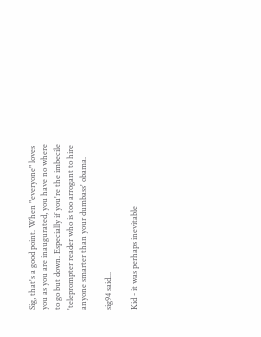Sig, that's a good point. When "everyone" loves you as you are inaugurated, you have no where to go but down. Especially if you're the imbecile 'teleprompter reader who is too arrogant to hire anyone smarter than your dumbass' obama.

sig94 said...

Kid - it was perhaps inevitable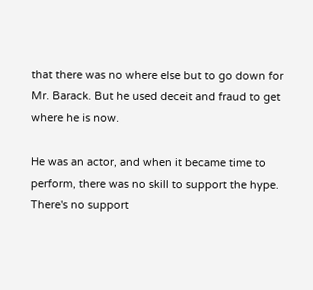that there was no where else but to go down for Mr. Barack. But he used deceit and fraud to get where he is now.

He was an actor, and when it became time to perform, there was no skill to support the hype. There's no support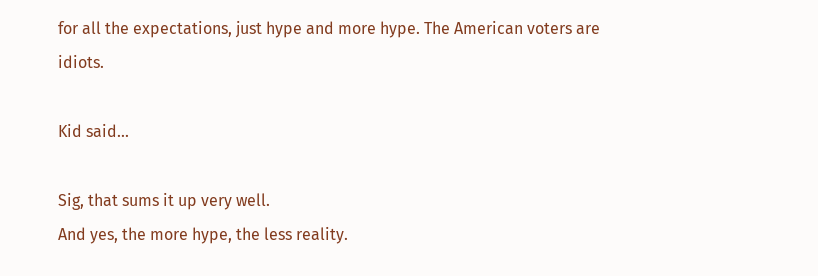for all the expectations, just hype and more hype. The American voters are idiots.

Kid said...

Sig, that sums it up very well.
And yes, the more hype, the less reality.